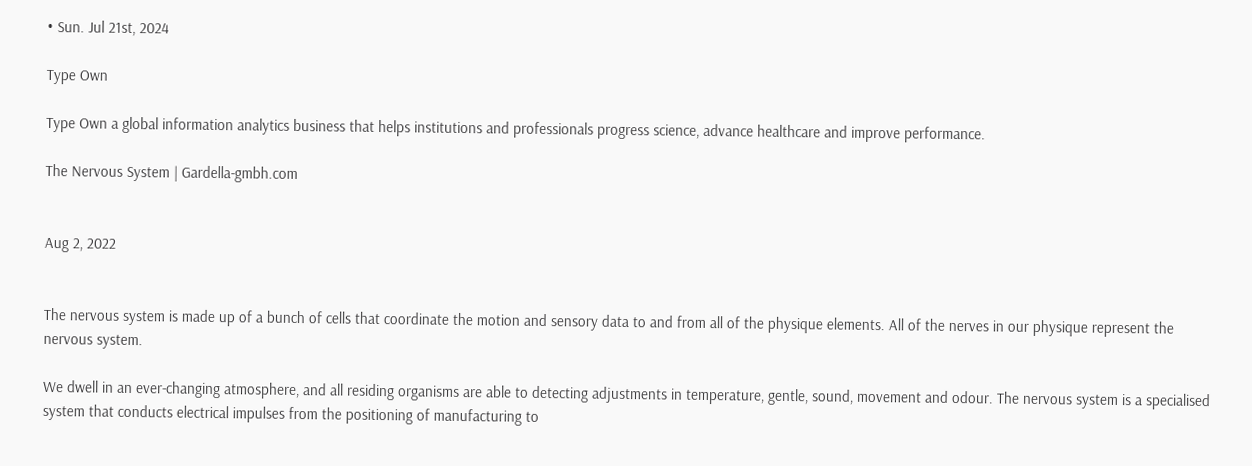• Sun. Jul 21st, 2024

Type Own

Type Own a global information analytics business that helps institutions and professionals progress science, advance healthcare and improve performance.

The Nervous System | Gardella-gmbh.com


Aug 2, 2022


The nervous system is made up of a bunch of cells that coordinate the motion and sensory data to and from all of the physique elements. All of the nerves in our physique represent the nervous system.

We dwell in an ever-changing atmosphere, and all residing organisms are able to detecting adjustments in temperature, gentle, sound, movement and odour. The nervous system is a specialised system that conducts electrical impulses from the positioning of manufacturing to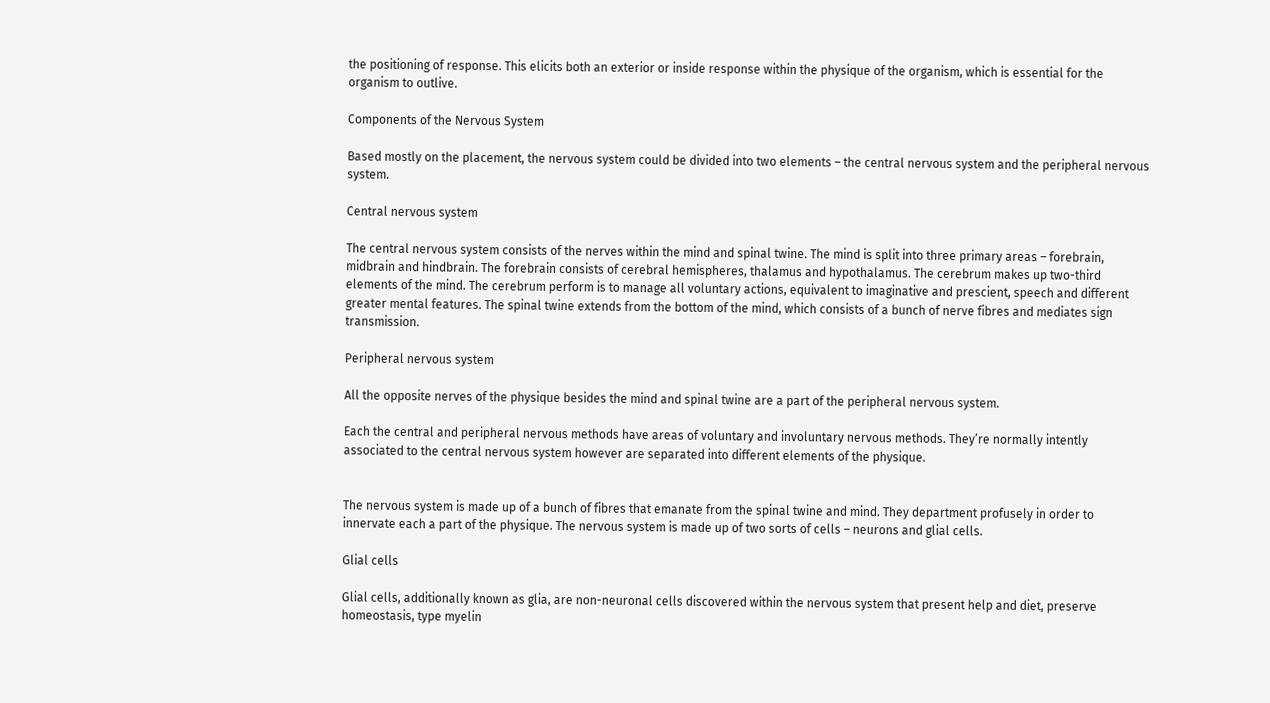the positioning of response. This elicits both an exterior or inside response within the physique of the organism, which is essential for the organism to outlive.

Components of the Nervous System

Based mostly on the placement, the nervous system could be divided into two elements – the central nervous system and the peripheral nervous system.

Central nervous system

The central nervous system consists of the nerves within the mind and spinal twine. The mind is split into three primary areas – forebrain, midbrain and hindbrain. The forebrain consists of cerebral hemispheres, thalamus and hypothalamus. The cerebrum makes up two-third elements of the mind. The cerebrum perform is to manage all voluntary actions, equivalent to imaginative and prescient, speech and different greater mental features. The spinal twine extends from the bottom of the mind, which consists of a bunch of nerve fibres and mediates sign transmission.

Peripheral nervous system

All the opposite nerves of the physique besides the mind and spinal twine are a part of the peripheral nervous system.

Each the central and peripheral nervous methods have areas of voluntary and involuntary nervous methods. They’re normally intently associated to the central nervous system however are separated into different elements of the physique.


The nervous system is made up of a bunch of fibres that emanate from the spinal twine and mind. They department profusely in order to innervate each a part of the physique. The nervous system is made up of two sorts of cells – neurons and glial cells.

Glial cells

Glial cells, additionally known as glia, are non-neuronal cells discovered within the nervous system that present help and diet, preserve homeostasis, type myelin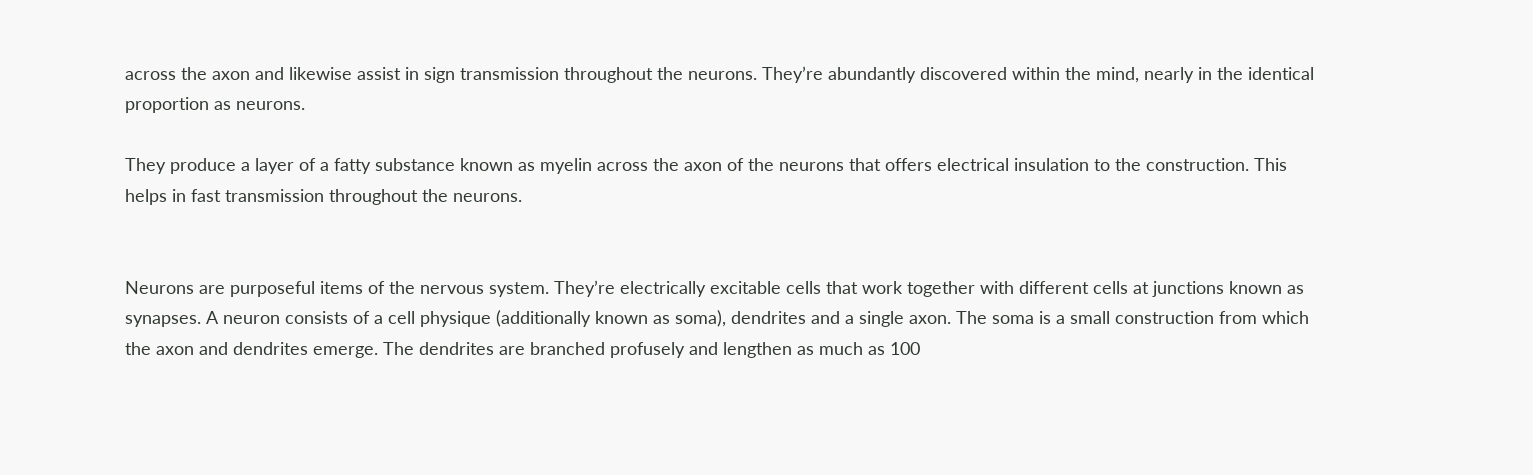across the axon and likewise assist in sign transmission throughout the neurons. They’re abundantly discovered within the mind, nearly in the identical proportion as neurons.

They produce a layer of a fatty substance known as myelin across the axon of the neurons that offers electrical insulation to the construction. This helps in fast transmission throughout the neurons.


Neurons are purposeful items of the nervous system. They’re electrically excitable cells that work together with different cells at junctions known as synapses. A neuron consists of a cell physique (additionally known as soma), dendrites and a single axon. The soma is a small construction from which the axon and dendrites emerge. The dendrites are branched profusely and lengthen as much as 100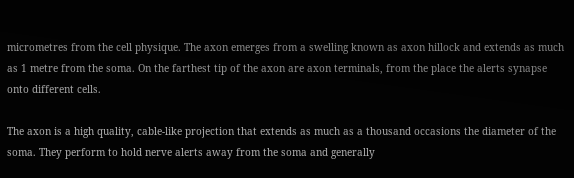micrometres from the cell physique. The axon emerges from a swelling known as axon hillock and extends as much as 1 metre from the soma. On the farthest tip of the axon are axon terminals, from the place the alerts synapse onto different cells.

The axon is a high quality, cable-like projection that extends as much as a thousand occasions the diameter of the soma. They perform to hold nerve alerts away from the soma and generally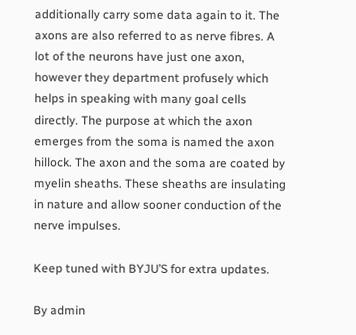additionally carry some data again to it. The axons are also referred to as nerve fibres. A lot of the neurons have just one axon, however they department profusely which helps in speaking with many goal cells directly. The purpose at which the axon emerges from the soma is named the axon hillock. The axon and the soma are coated by myelin sheaths. These sheaths are insulating in nature and allow sooner conduction of the nerve impulses.

Keep tuned with BYJU’S for extra updates.

By admin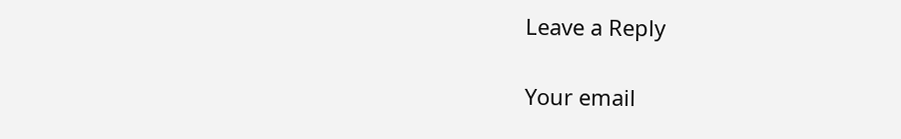Leave a Reply

Your email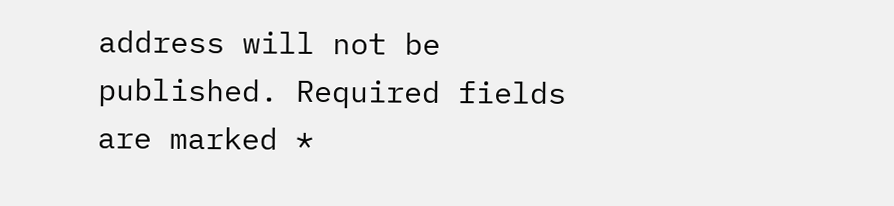address will not be published. Required fields are marked *